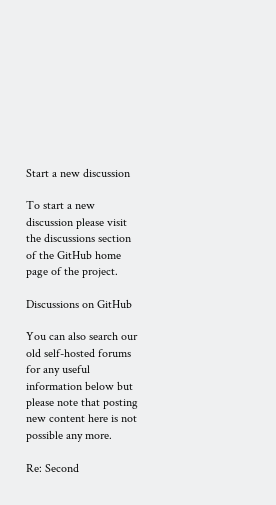Start a new discussion

To start a new discussion please visit the discussions section of the GitHub home page of the project.

Discussions on GitHub

You can also search our old self-hosted forums for any useful information below but please note that posting new content here is not possible any more.

Re: Second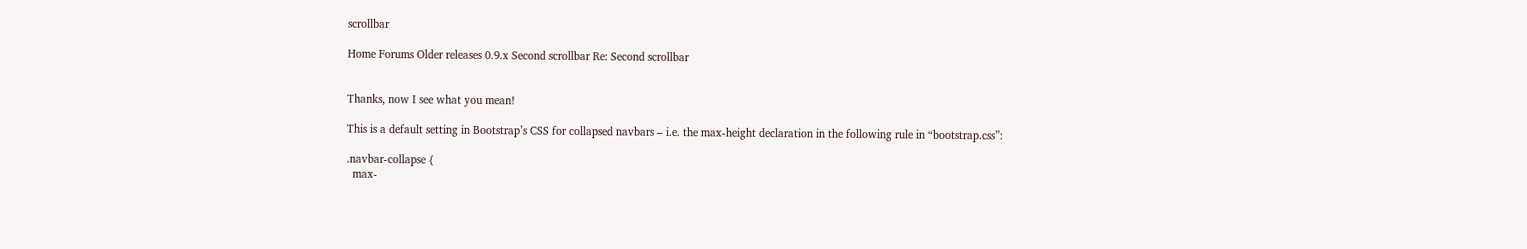scrollbar

Home Forums Older releases 0.9.x Second scrollbar Re: Second scrollbar


Thanks, now I see what you mean!

This is a default setting in Bootstrap’s CSS for collapsed navbars – i.e. the max-height declaration in the following rule in “bootstrap.css”:

.navbar-collapse {
  max-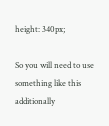height: 340px;

So you will need to use something like this additionally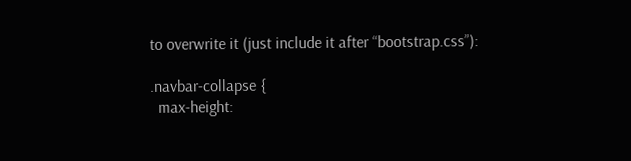to overwrite it (just include it after “bootstrap.css”):

.navbar-collapse {
  max-height: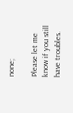none;

Please let me know if you still have troubles.